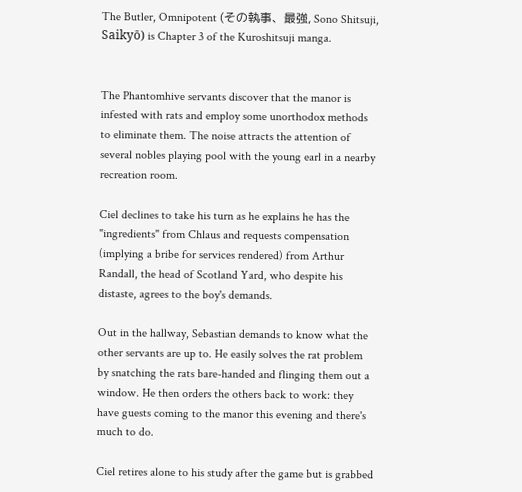The Butler, Omnipotent (その執事、最強, Sono Shitsuji, Saikyō) is Chapter 3 of the Kuroshitsuji manga.


The Phantomhive servants discover that the manor is infested with rats and employ some unorthodox methods to eliminate them. The noise attracts the attention of several nobles playing pool with the young earl in a nearby recreation room.

Ciel declines to take his turn as he explains he has the "ingredients" from Chlaus and requests compensation (implying a bribe for services rendered) from Arthur Randall, the head of Scotland Yard, who despite his distaste, agrees to the boy's demands.

Out in the hallway, Sebastian demands to know what the other servants are up to. He easily solves the rat problem by snatching the rats bare-handed and flinging them out a window. He then orders the others back to work: they have guests coming to the manor this evening and there's much to do.

Ciel retires alone to his study after the game but is grabbed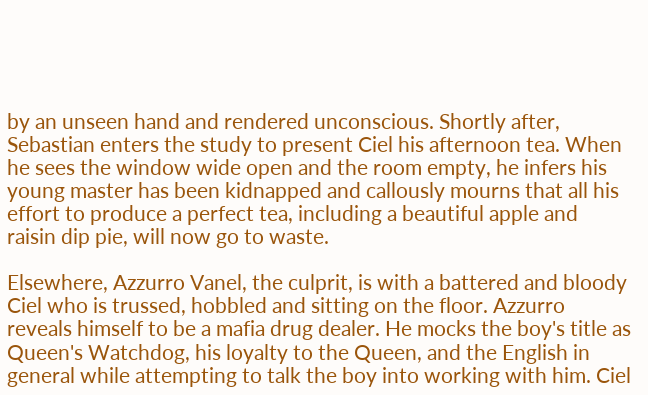by an unseen hand and rendered unconscious. Shortly after, Sebastian enters the study to present Ciel his afternoon tea. When he sees the window wide open and the room empty, he infers his young master has been kidnapped and callously mourns that all his effort to produce a perfect tea, including a beautiful apple and raisin dip pie, will now go to waste.

Elsewhere, Azzurro Vanel, the culprit, is with a battered and bloody Ciel who is trussed, hobbled and sitting on the floor. Azzurro reveals himself to be a mafia drug dealer. He mocks the boy's title as Queen's Watchdog, his loyalty to the Queen, and the English in general while attempting to talk the boy into working with him. Ciel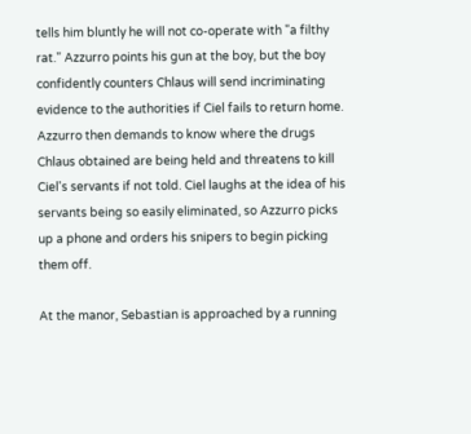tells him bluntly he will not co-operate with "a filthy rat." Azzurro points his gun at the boy, but the boy confidently counters Chlaus will send incriminating evidence to the authorities if Ciel fails to return home. Azzurro then demands to know where the drugs Chlaus obtained are being held and threatens to kill Ciel's servants if not told. Ciel laughs at the idea of his servants being so easily eliminated, so Azzurro picks up a phone and orders his snipers to begin picking them off.

At the manor, Sebastian is approached by a running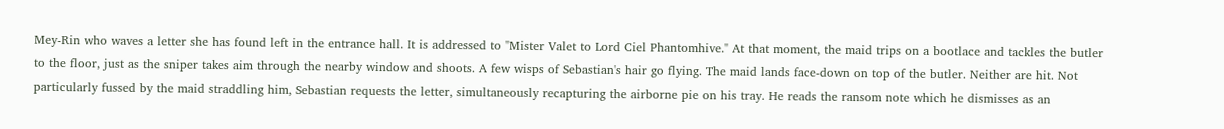Mey-Rin who waves a letter she has found left in the entrance hall. It is addressed to "Mister Valet to Lord Ciel Phantomhive." At that moment, the maid trips on a bootlace and tackles the butler to the floor, just as the sniper takes aim through the nearby window and shoots. A few wisps of Sebastian's hair go flying. The maid lands face-down on top of the butler. Neither are hit. Not particularly fussed by the maid straddling him, Sebastian requests the letter, simultaneously recapturing the airborne pie on his tray. He reads the ransom note which he dismisses as an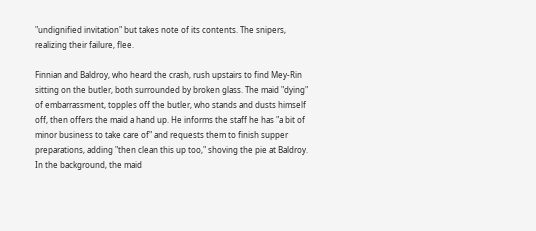"undignified invitation" but takes note of its contents. The snipers, realizing their failure, flee.

Finnian and Baldroy, who heard the crash, rush upstairs to find Mey-Rin sitting on the butler, both surrounded by broken glass. The maid "dying" of embarrassment, topples off the butler, who stands and dusts himself off, then offers the maid a hand up. He informs the staff he has "a bit of minor business to take care of" and requests them to finish supper preparations, adding "then clean this up too," shoving the pie at Baldroy. In the background, the maid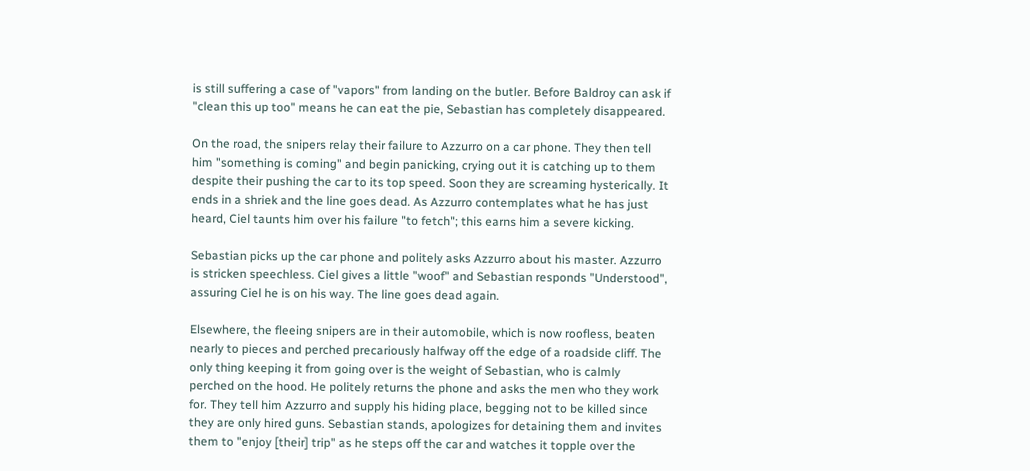is still suffering a case of "vapors" from landing on the butler. Before Baldroy can ask if "clean this up too" means he can eat the pie, Sebastian has completely disappeared.

On the road, the snipers relay their failure to Azzurro on a car phone. They then tell him "something is coming" and begin panicking, crying out it is catching up to them despite their pushing the car to its top speed. Soon they are screaming hysterically. It ends in a shriek and the line goes dead. As Azzurro contemplates what he has just heard, Ciel taunts him over his failure "to fetch"; this earns him a severe kicking.

Sebastian picks up the car phone and politely asks Azzurro about his master. Azzurro is stricken speechless. Ciel gives a little "woof" and Sebastian responds "Understood", assuring Ciel he is on his way. The line goes dead again.

Elsewhere, the fleeing snipers are in their automobile, which is now roofless, beaten nearly to pieces and perched precariously halfway off the edge of a roadside cliff. The only thing keeping it from going over is the weight of Sebastian, who is calmly perched on the hood. He politely returns the phone and asks the men who they work for. They tell him Azzurro and supply his hiding place, begging not to be killed since they are only hired guns. Sebastian stands, apologizes for detaining them and invites them to "enjoy [their] trip" as he steps off the car and watches it topple over the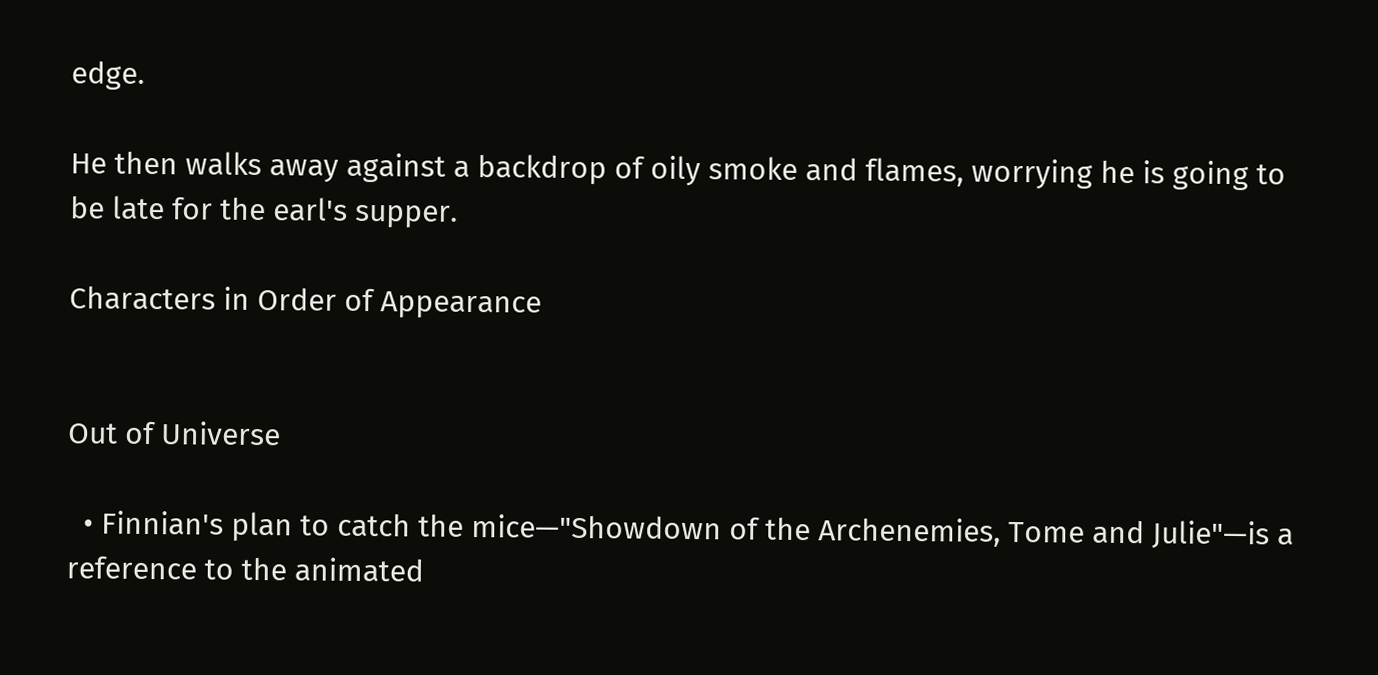edge.

He then walks away against a backdrop of oily smoke and flames, worrying he is going to be late for the earl's supper.

Characters in Order of Appearance


Out of Universe

  • Finnian's plan to catch the mice—"Showdown of the Archenemies, Tome and Julie"—is a reference to the animated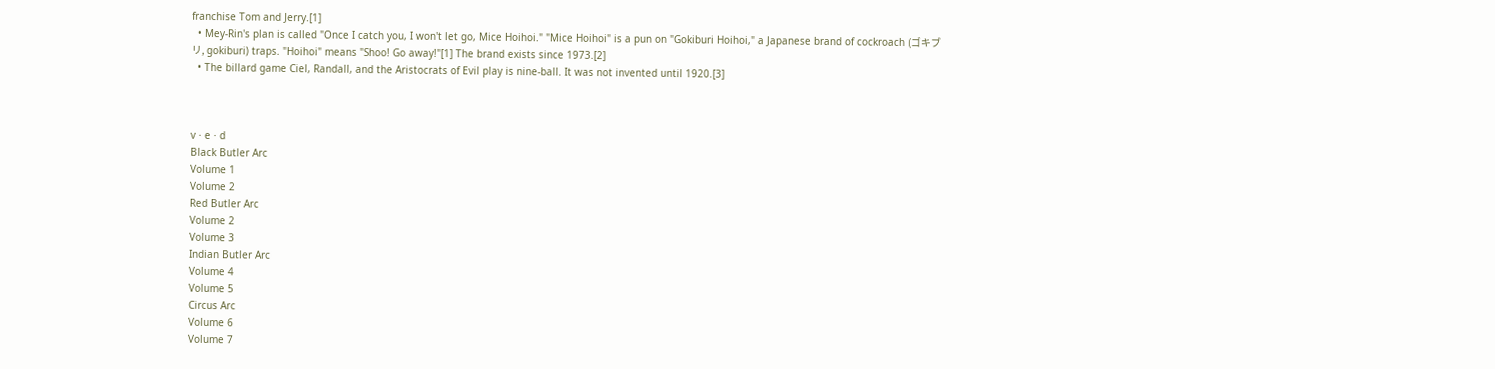franchise Tom and Jerry.[1]
  • Mey-Rin's plan is called "Once I catch you, I won't let go, Mice Hoihoi." "Mice Hoihoi" is a pun on "Gokiburi Hoihoi," a Japanese brand of cockroach (ゴキブリ, gokiburi) traps. "Hoihoi" means "Shoo! Go away!"[1] The brand exists since 1973.[2]
  • The billard game Ciel, Randall, and the Aristocrats of Evil play is nine-ball. It was not invented until 1920.[3]



v · e · d
Black Butler Arc
Volume 1
Volume 2
Red Butler Arc
Volume 2
Volume 3
Indian Butler Arc
Volume 4
Volume 5
Circus Arc
Volume 6
Volume 7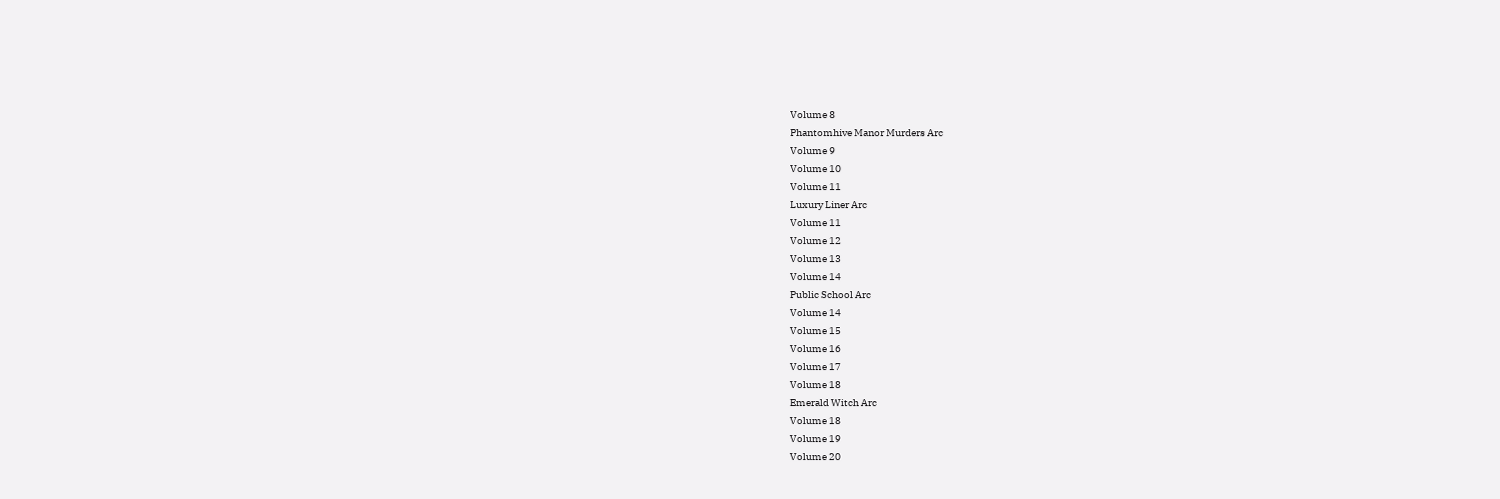Volume 8
Phantomhive Manor Murders Arc
Volume 9
Volume 10
Volume 11
Luxury Liner Arc
Volume 11
Volume 12
Volume 13
Volume 14
Public School Arc
Volume 14
Volume 15
Volume 16
Volume 17
Volume 18
Emerald Witch Arc
Volume 18
Volume 19
Volume 20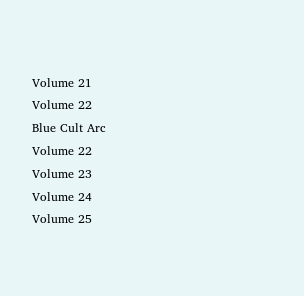Volume 21
Volume 22
Blue Cult Arc
Volume 22
Volume 23
Volume 24
Volume 25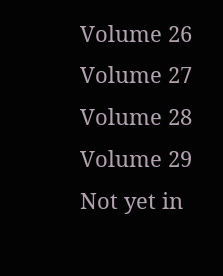Volume 26
Volume 27
Volume 28
Volume 29
Not yet in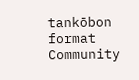tankōbon format
Community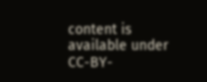content is available under CC-BY-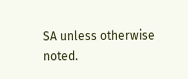SA unless otherwise noted.